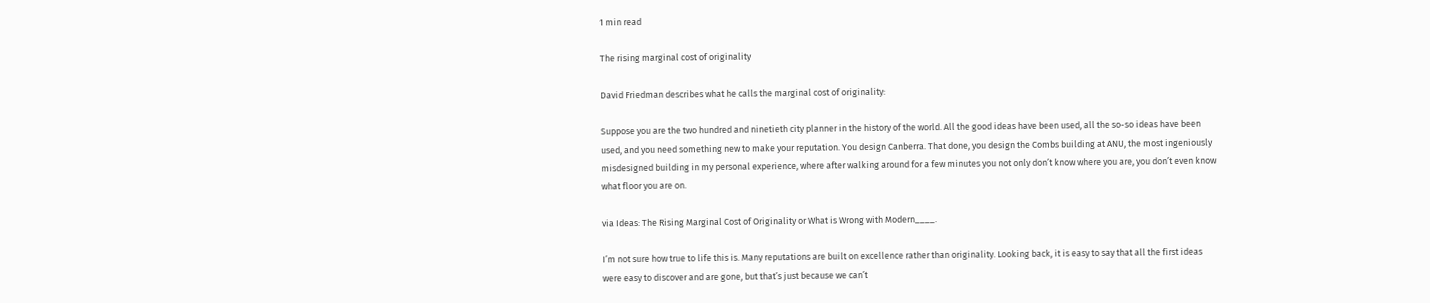1 min read

The rising marginal cost of originality

David Friedman describes what he calls the marginal cost of originality:

Suppose you are the two hundred and ninetieth city planner in the history of the world. All the good ideas have been used, all the so-so ideas have been used, and you need something new to make your reputation. You design Canberra. That done, you design the Combs building at ANU, the most ingeniously misdesigned building in my personal experience, where after walking around for a few minutes you not only don’t know where you are, you don’t even know what floor you are on.

via Ideas: The Rising Marginal Cost of Originality or What is Wrong with Modern____.

I’m not sure how true to life this is. Many reputations are built on excellence rather than originality. Looking back, it is easy to say that all the first ideas were easy to discover and are gone, but that’s just because we can’t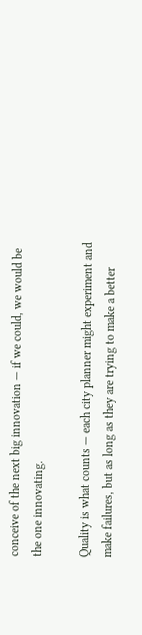conceive of the next big innovation — if we could, we would be the one innovating.

Quality is what counts — each city planner might experiment and make failures, but as long as they are trying to make a better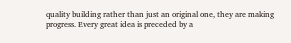quality building rather than just an original one, they are making progress. Every great idea is preceded by a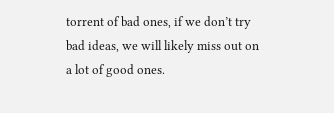torrent of bad ones, if we don’t try bad ideas, we will likely miss out on a lot of good ones.